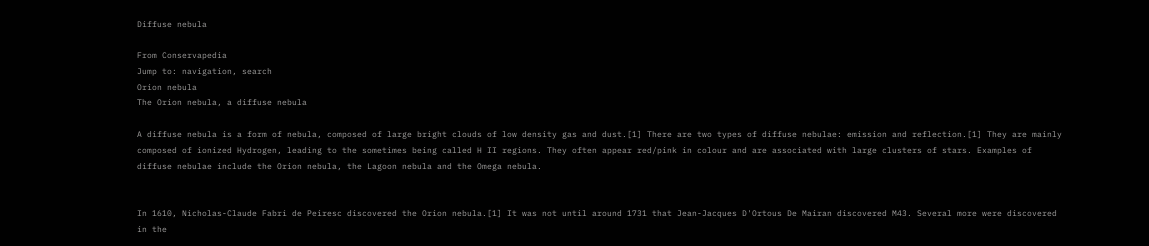Diffuse nebula

From Conservapedia
Jump to: navigation, search
Orion nebula
The Orion nebula, a diffuse nebula

A diffuse nebula is a form of nebula, composed of large bright clouds of low density gas and dust.[1] There are two types of diffuse nebulae: emission and reflection.[1] They are mainly composed of ionized Hydrogen, leading to the sometimes being called H II regions. They often appear red/pink in colour and are associated with large clusters of stars. Examples of diffuse nebulae include the Orion nebula, the Lagoon nebula and the Omega nebula.


In 1610, Nicholas-Claude Fabri de Peiresc discovered the Orion nebula.[1] It was not until around 1731 that Jean-Jacques D'Ortous De Mairan discovered M43. Several more were discovered in the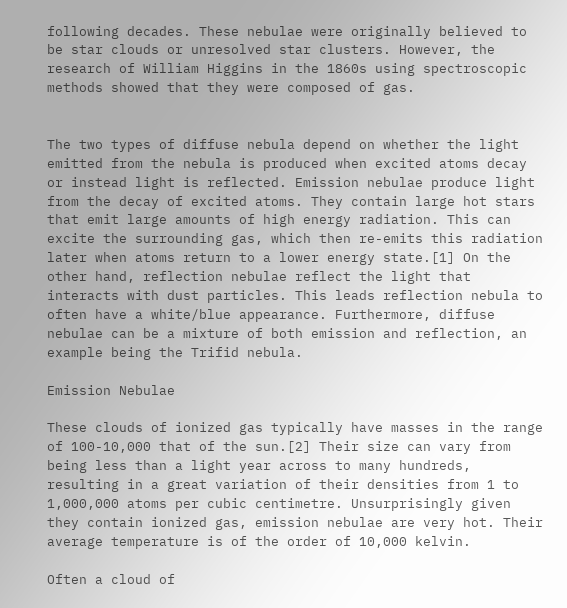following decades. These nebulae were originally believed to be star clouds or unresolved star clusters. However, the research of William Higgins in the 1860s using spectroscopic methods showed that they were composed of gas.


The two types of diffuse nebula depend on whether the light emitted from the nebula is produced when excited atoms decay or instead light is reflected. Emission nebulae produce light from the decay of excited atoms. They contain large hot stars that emit large amounts of high energy radiation. This can excite the surrounding gas, which then re-emits this radiation later when atoms return to a lower energy state.[1] On the other hand, reflection nebulae reflect the light that interacts with dust particles. This leads reflection nebula to often have a white/blue appearance. Furthermore, diffuse nebulae can be a mixture of both emission and reflection, an example being the Trifid nebula.

Emission Nebulae

These clouds of ionized gas typically have masses in the range of 100-10,000 that of the sun.[2] Their size can vary from being less than a light year across to many hundreds, resulting in a great variation of their densities from 1 to 1,000,000 atoms per cubic centimetre. Unsurprisingly given they contain ionized gas, emission nebulae are very hot. Their average temperature is of the order of 10,000 kelvin.

Often a cloud of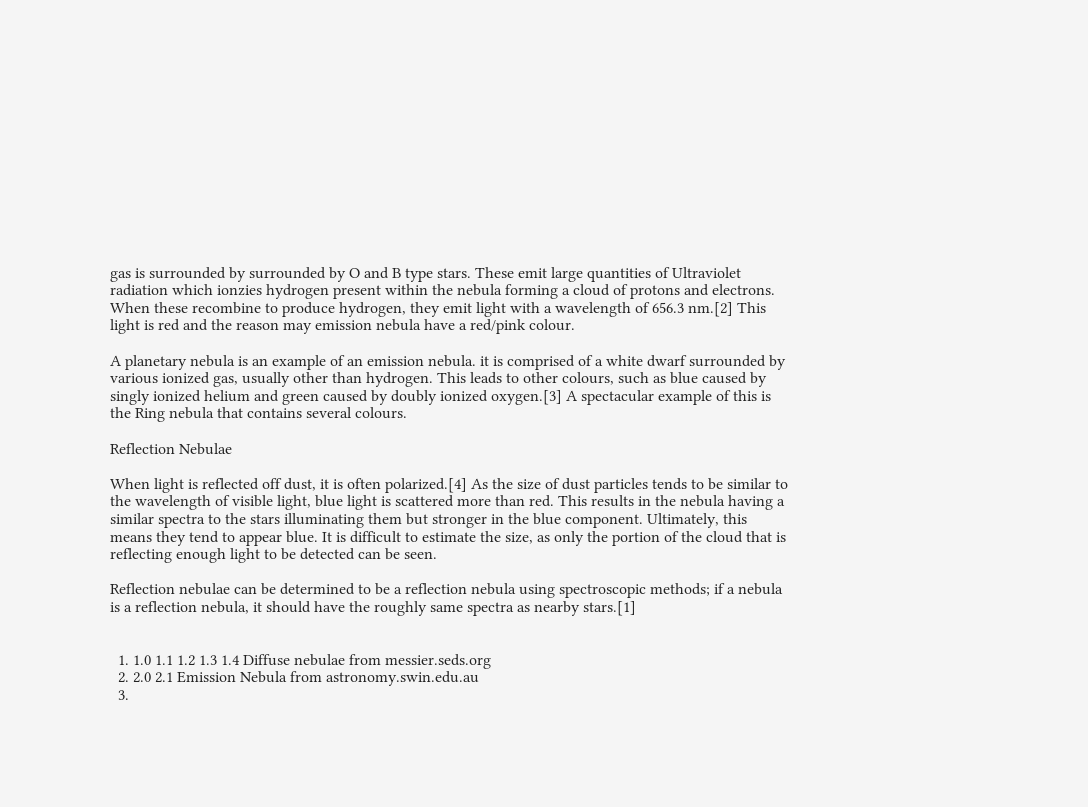gas is surrounded by surrounded by O and B type stars. These emit large quantities of Ultraviolet radiation which ionzies hydrogen present within the nebula forming a cloud of protons and electrons. When these recombine to produce hydrogen, they emit light with a wavelength of 656.3 nm.[2] This light is red and the reason may emission nebula have a red/pink colour.

A planetary nebula is an example of an emission nebula. it is comprised of a white dwarf surrounded by various ionized gas, usually other than hydrogen. This leads to other colours, such as blue caused by singly ionized helium and green caused by doubly ionized oxygen.[3] A spectacular example of this is the Ring nebula that contains several colours.

Reflection Nebulae

When light is reflected off dust, it is often polarized.[4] As the size of dust particles tends to be similar to the wavelength of visible light, blue light is scattered more than red. This results in the nebula having a similar spectra to the stars illuminating them but stronger in the blue component. Ultimately, this means they tend to appear blue. It is difficult to estimate the size, as only the portion of the cloud that is reflecting enough light to be detected can be seen.

Reflection nebulae can be determined to be a reflection nebula using spectroscopic methods; if a nebula is a reflection nebula, it should have the roughly same spectra as nearby stars.[1]


  1. 1.0 1.1 1.2 1.3 1.4 Diffuse nebulae from messier.seds.org
  2. 2.0 2.1 Emission Nebula from astronomy.swin.edu.au
  3.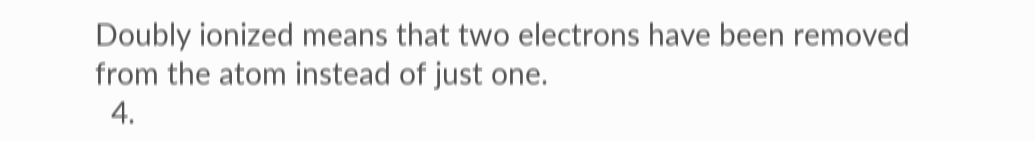Doubly ionized means that two electrons have been removed from the atom instead of just one.
  4.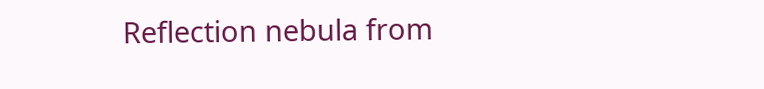Reflection nebula from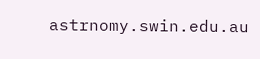astrnomy.swin.edu.au